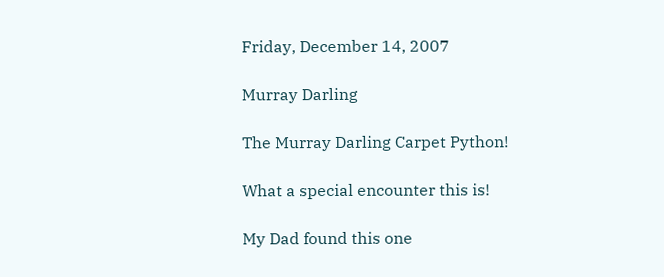Friday, December 14, 2007

Murray Darling

The Murray Darling Carpet Python!

What a special encounter this is!

My Dad found this one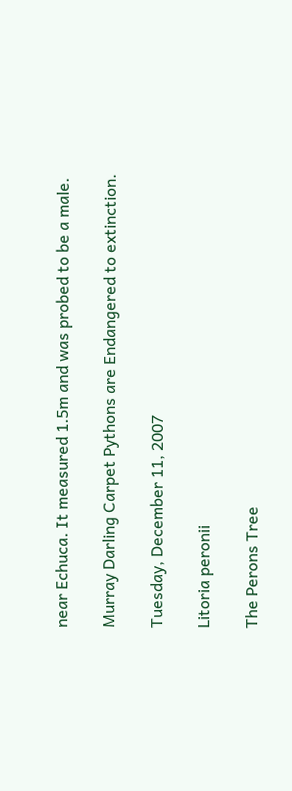near Echuca. It measured 1.5m and was probed to be a male.

Murray Darling Carpet Pythons are Endangered to extinction.

Tuesday, December 11, 2007

Litoria peronii

The Perons Tree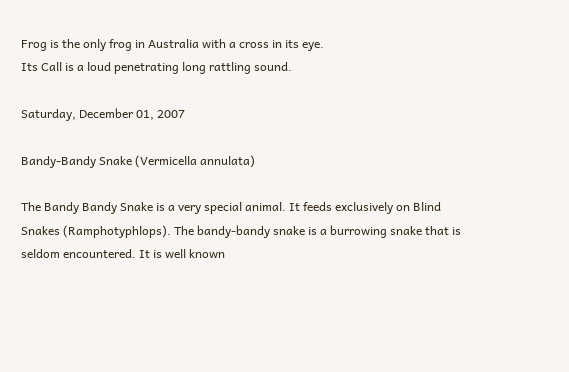Frog is the only frog in Australia with a cross in its eye.
Its Call is a loud penetrating long rattling sound.

Saturday, December 01, 2007

Bandy-Bandy Snake (Vermicella annulata)

The Bandy Bandy Snake is a very special animal. It feeds exclusively on Blind Snakes (Ramphotyphlops). The bandy-bandy snake is a burrowing snake that is seldom encountered. It is well known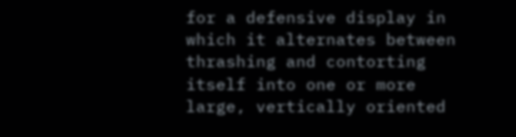for a defensive display in which it alternates between thrashing and contorting itself into one or more large, vertically oriented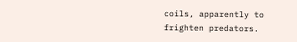coils, apparently to frighten predators.